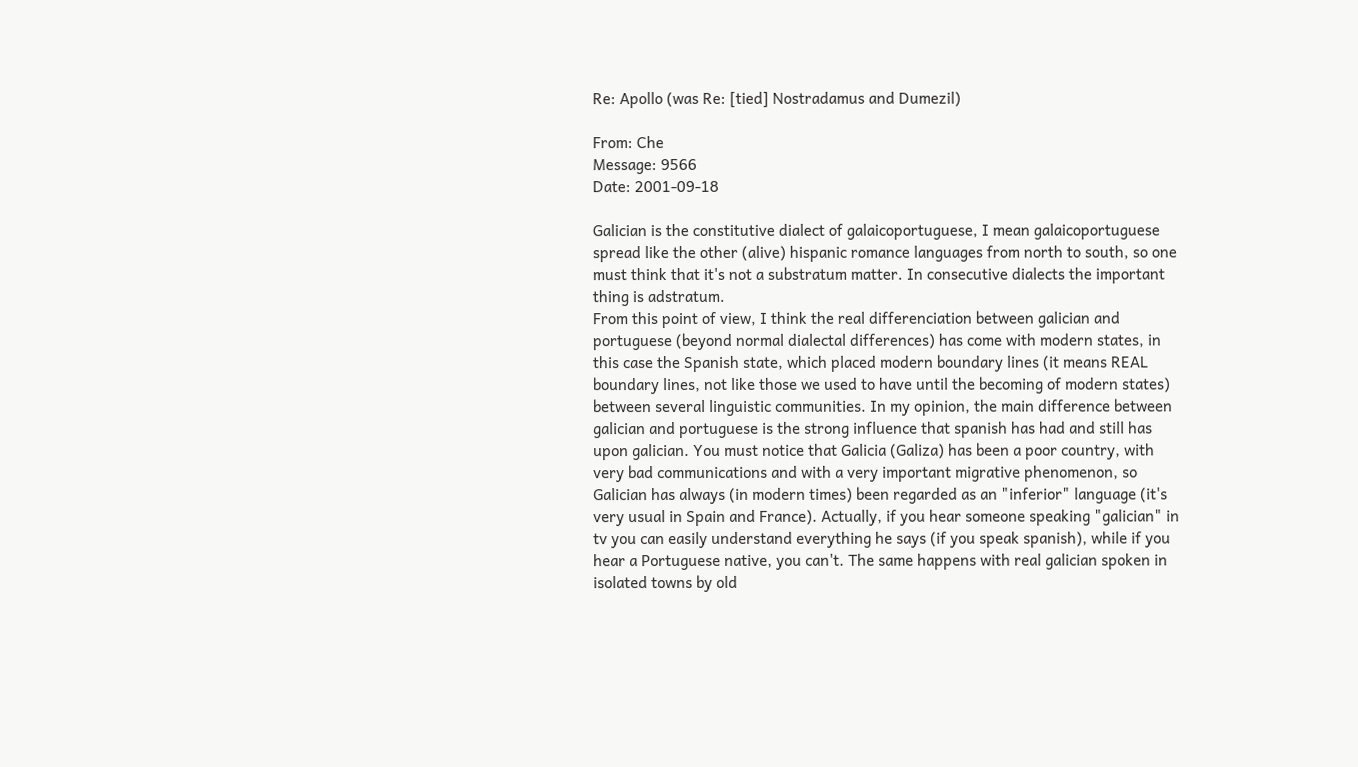Re: Apollo (was Re: [tied] Nostradamus and Dumezil)

From: Che
Message: 9566
Date: 2001-09-18

Galician is the constitutive dialect of galaicoportuguese, I mean galaicoportuguese spread like the other (alive) hispanic romance languages from north to south, so one must think that it's not a substratum matter. In consecutive dialects the important thing is adstratum.
From this point of view, I think the real differenciation between galician and portuguese (beyond normal dialectal differences) has come with modern states, in this case the Spanish state, which placed modern boundary lines (it means REAL boundary lines, not like those we used to have until the becoming of modern states) between several linguistic communities. In my opinion, the main difference between galician and portuguese is the strong influence that spanish has had and still has upon galician. You must notice that Galicia (Galiza) has been a poor country, with very bad communications and with a very important migrative phenomenon, so Galician has always (in modern times) been regarded as an "inferior" language (it's very usual in Spain and France). Actually, if you hear someone speaking "galician" in tv you can easily understand everything he says (if you speak spanish), while if you hear a Portuguese native, you can't. The same happens with real galician spoken in isolated towns by old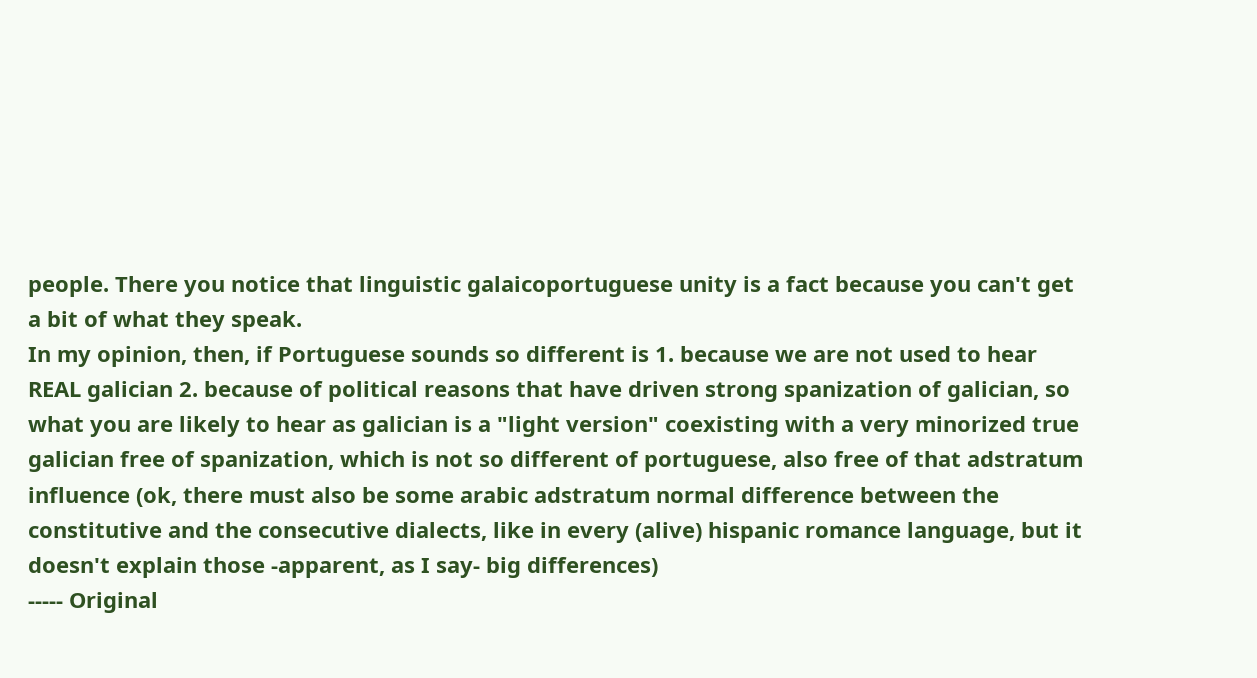people. There you notice that linguistic galaicoportuguese unity is a fact because you can't get a bit of what they speak.
In my opinion, then, if Portuguese sounds so different is 1. because we are not used to hear REAL galician 2. because of political reasons that have driven strong spanization of galician, so what you are likely to hear as galician is a "light version" coexisting with a very minorized true galician free of spanization, which is not so different of portuguese, also free of that adstratum influence (ok, there must also be some arabic adstratum normal difference between the constitutive and the consecutive dialects, like in every (alive) hispanic romance language, but it doesn't explain those -apparent, as I say- big differences)
----- Original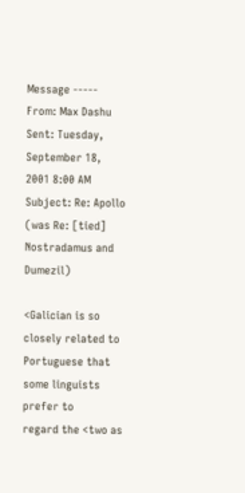Message -----
From: Max Dashu
Sent: Tuesday, September 18, 2001 8:00 AM
Subject: Re: Apollo (was Re: [tied] Nostradamus and Dumezil)

<Galician is so closely related to Portuguese that some linguists prefer to
regard the <two as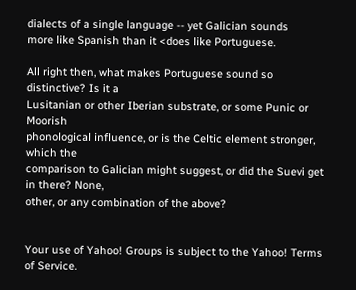dialects of a single language -- yet Galician sounds
more like Spanish than it <does like Portuguese.

All right then, what makes Portuguese sound so distinctive? Is it a
Lusitanian or other Iberian substrate, or some Punic or Moorish
phonological influence, or is the Celtic element stronger, which the
comparison to Galician might suggest, or did the Suevi get in there? None,
other, or any combination of the above?


Your use of Yahoo! Groups is subject to the Yahoo! Terms of Service.